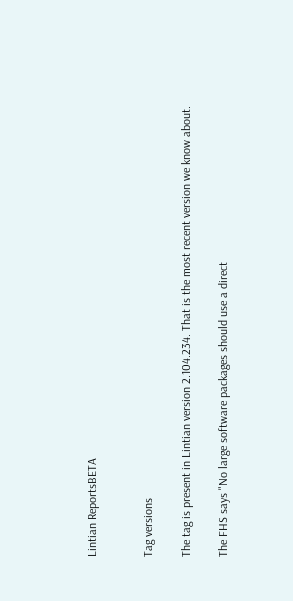Lintian ReportsBETA


Tag versions

The tag is present in Lintian version 2.104.234. That is the most recent version we know about.

The FHS says "No large software packages should use a direct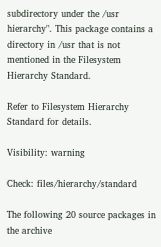subdirectory under the /usr hierarchy". This package contains a directory in /usr that is not mentioned in the Filesystem Hierarchy Standard.

Refer to Filesystem Hierarchy Standard for details.

Visibility: warning

Check: files/hierarchy/standard

The following 20 source packages in the archive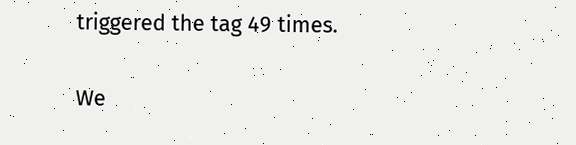triggered the tag 49 times.

We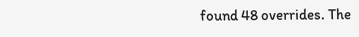found 48 overrides. The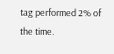tag performed 2% of the time.